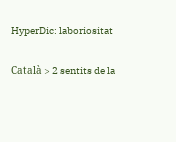HyperDic: laboriositat

Català > 2 sentits de la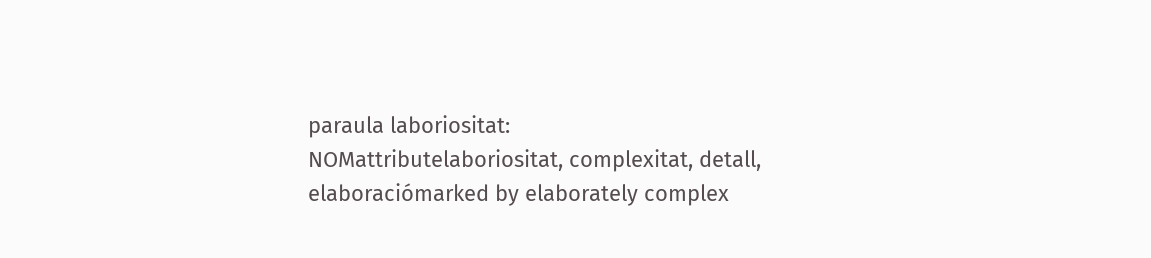paraula laboriositat:
NOMattributelaboriositat, complexitat, detall, elaboraciómarked by elaborately complex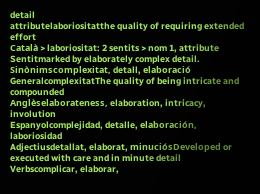detail
attributelaboriositatthe quality of requiring extended effort
Català > laboriositat: 2 sentits > nom 1, attribute
Sentitmarked by elaborately complex detail.
Sinònimscomplexitat, detall, elaboració
GeneralcomplexitatThe quality of being intricate and compounded
Anglèselaborateness, elaboration, intricacy, involution
Espanyolcomplejidad, detalle, elaboración, laboriosidad
Adjectiusdetallat, elaborat, minuciósDeveloped or executed with care and in minute detail
Verbscomplicar, elaborar,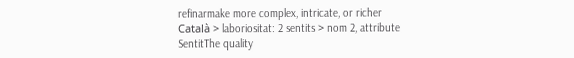refinarmake more complex, intricate, or richer
Català > laboriositat: 2 sentits > nom 2, attribute
SentitThe quality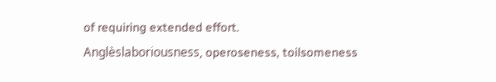of requiring extended effort.
Anglèslaboriousness, operoseness, toilsomeness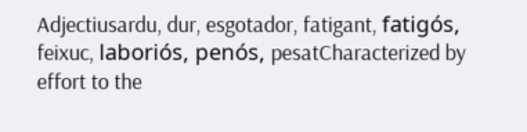Adjectiusardu, dur, esgotador, fatigant, fatigós, feixuc, laboriós, penós, pesatCharacterized by effort to the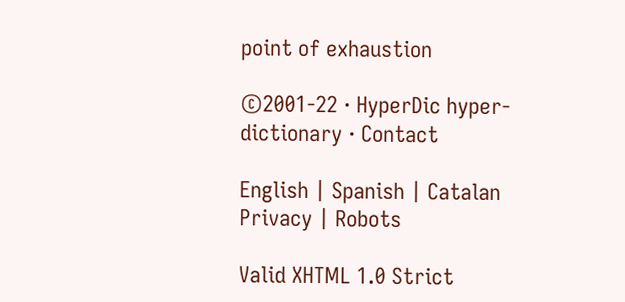point of exhaustion

©2001-22 · HyperDic hyper-dictionary · Contact

English | Spanish | Catalan
Privacy | Robots

Valid XHTML 1.0 Strict